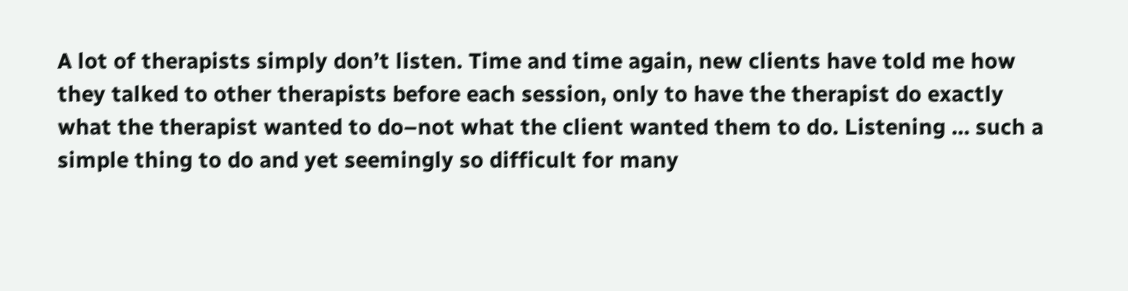A lot of therapists simply don’t listen. Time and time again, new clients have told me how they talked to other therapists before each session, only to have the therapist do exactly what the therapist wanted to do–not what the client wanted them to do. Listening … such a simple thing to do and yet seemingly so difficult for many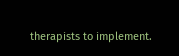therapists to implement.